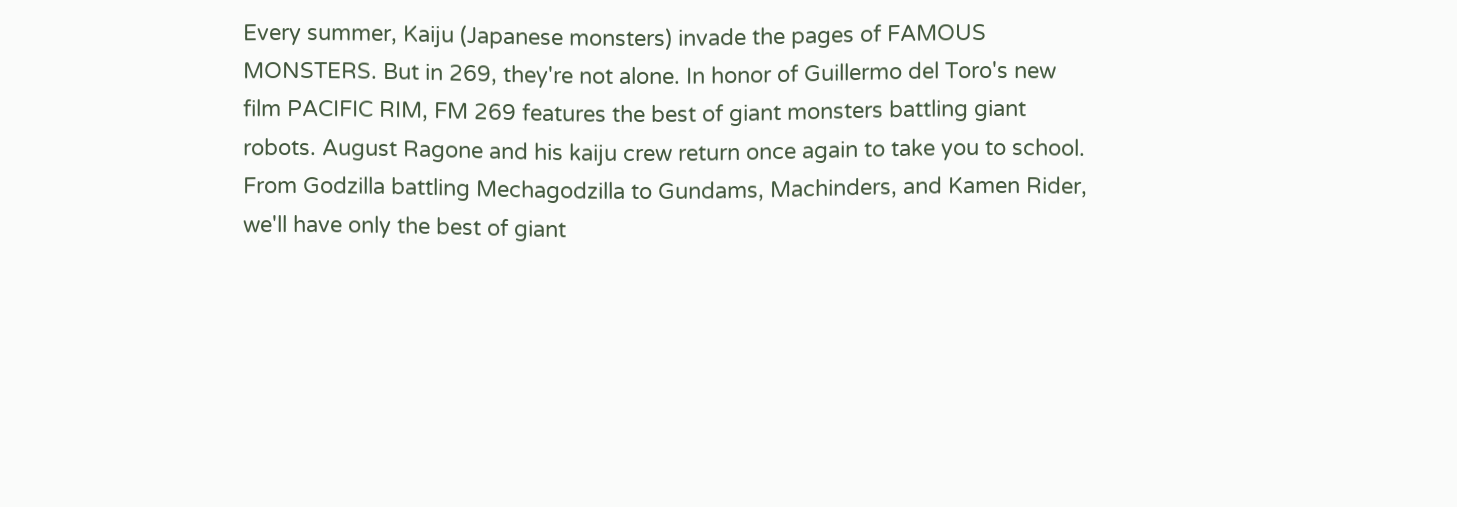Every summer, Kaiju (Japanese monsters) invade the pages of FAMOUS MONSTERS. But in 269, they're not alone. In honor of Guillermo del Toro's new film PACIFIC RIM, FM 269 features the best of giant monsters battling giant robots. August Ragone and his kaiju crew return once again to take you to school. From Godzilla battling Mechagodzilla to Gundams, Machinders, and Kamen Rider, we'll have only the best of giant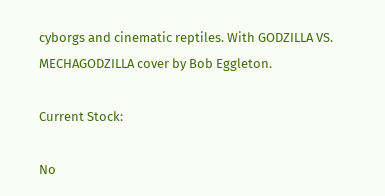cyborgs and cinematic reptiles. With GODZILLA VS. MECHAGODZILLA cover by Bob Eggleton.

Current Stock:

No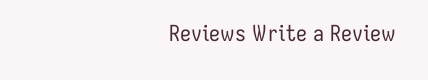Reviews Write a Review